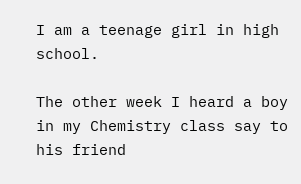I am a teenage girl in high school.

The other week I heard a boy in my Chemistry class say to his friend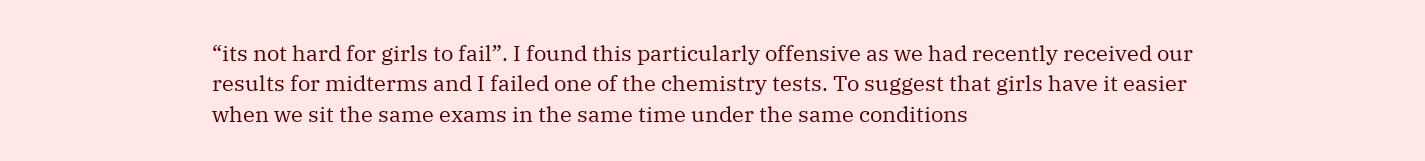“its not hard for girls to fail”. I found this particularly offensive as we had recently received our results for midterms and I failed one of the chemistry tests. To suggest that girls have it easier when we sit the same exams in the same time under the same conditions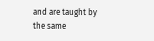and are taught by the same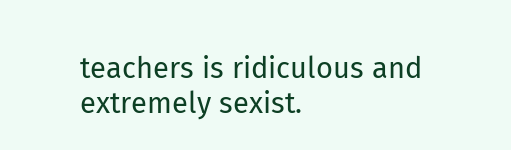teachers is ridiculous and extremely sexist.